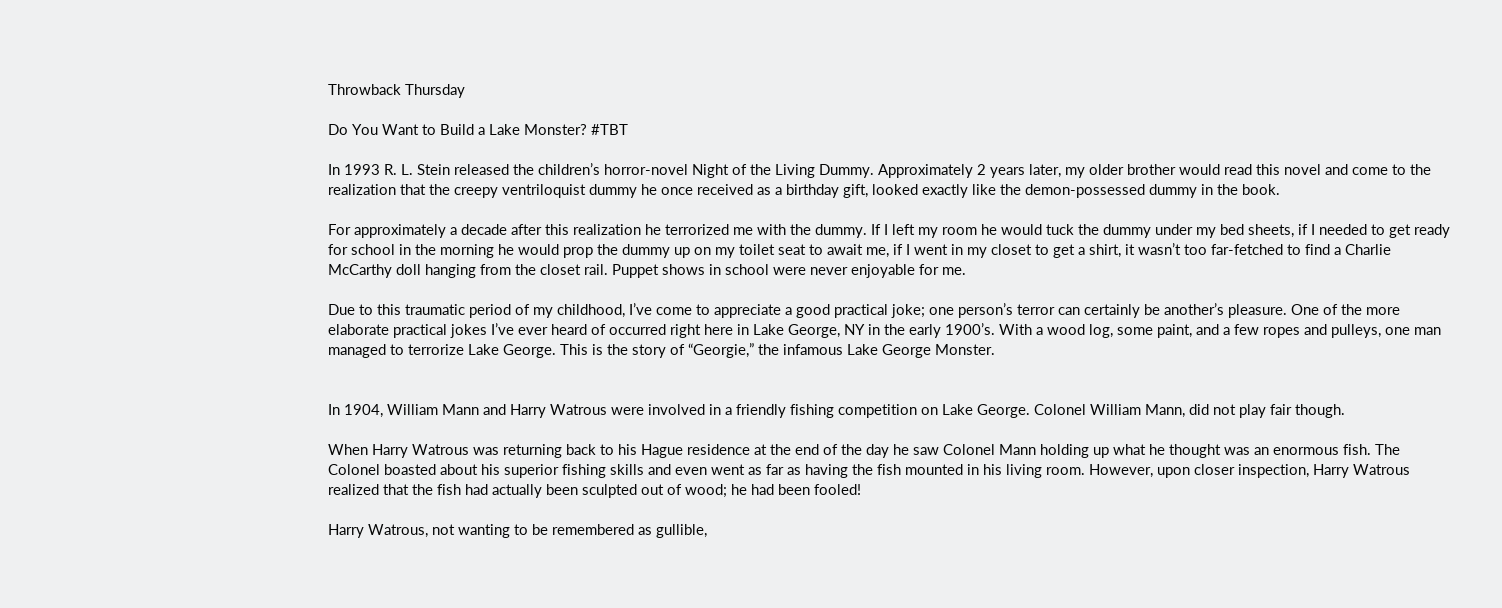Throwback Thursday

Do You Want to Build a Lake Monster? #TBT

In 1993 R. L. Stein released the children’s horror-novel Night of the Living Dummy. Approximately 2 years later, my older brother would read this novel and come to the realization that the creepy ventriloquist dummy he once received as a birthday gift, looked exactly like the demon-possessed dummy in the book.

For approximately a decade after this realization he terrorized me with the dummy. If I left my room he would tuck the dummy under my bed sheets, if I needed to get ready for school in the morning he would prop the dummy up on my toilet seat to await me, if I went in my closet to get a shirt, it wasn’t too far-fetched to find a Charlie McCarthy doll hanging from the closet rail. Puppet shows in school were never enjoyable for me.

Due to this traumatic period of my childhood, I’ve come to appreciate a good practical joke; one person’s terror can certainly be another’s pleasure. One of the more elaborate practical jokes I’ve ever heard of occurred right here in Lake George, NY in the early 1900’s. With a wood log, some paint, and a few ropes and pulleys, one man managed to terrorize Lake George. This is the story of “Georgie,” the infamous Lake George Monster.


In 1904, William Mann and Harry Watrous were involved in a friendly fishing competition on Lake George. Colonel William Mann, did not play fair though.

When Harry Watrous was returning back to his Hague residence at the end of the day he saw Colonel Mann holding up what he thought was an enormous fish. The Colonel boasted about his superior fishing skills and even went as far as having the fish mounted in his living room. However, upon closer inspection, Harry Watrous realized that the fish had actually been sculpted out of wood; he had been fooled!

Harry Watrous, not wanting to be remembered as gullible,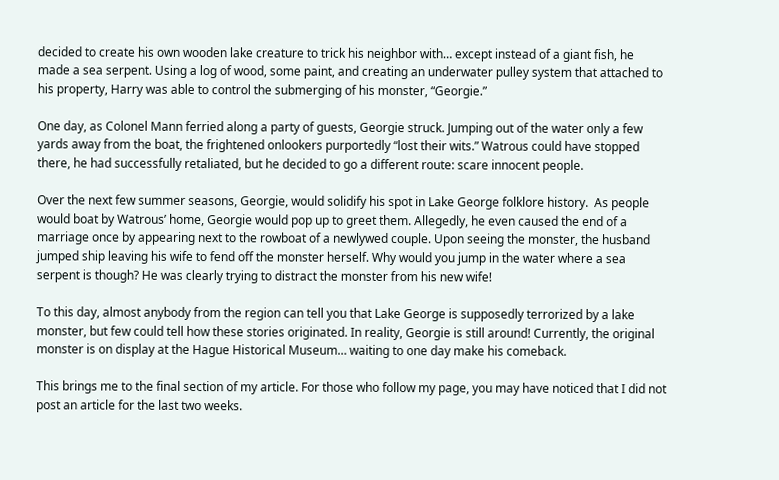decided to create his own wooden lake creature to trick his neighbor with… except instead of a giant fish, he made a sea serpent. Using a log of wood, some paint, and creating an underwater pulley system that attached to his property, Harry was able to control the submerging of his monster, “Georgie.”

One day, as Colonel Mann ferried along a party of guests, Georgie struck. Jumping out of the water only a few yards away from the boat, the frightened onlookers purportedly “lost their wits.” Watrous could have stopped there, he had successfully retaliated, but he decided to go a different route: scare innocent people.

Over the next few summer seasons, Georgie, would solidify his spot in Lake George folklore history.  As people would boat by Watrous’ home, Georgie would pop up to greet them. Allegedly, he even caused the end of a marriage once by appearing next to the rowboat of a newlywed couple. Upon seeing the monster, the husband jumped ship leaving his wife to fend off the monster herself. Why would you jump in the water where a sea serpent is though? He was clearly trying to distract the monster from his new wife!

To this day, almost anybody from the region can tell you that Lake George is supposedly terrorized by a lake monster, but few could tell how these stories originated. In reality, Georgie is still around! Currently, the original monster is on display at the Hague Historical Museum… waiting to one day make his comeback.

This brings me to the final section of my article. For those who follow my page, you may have noticed that I did not post an article for the last two weeks.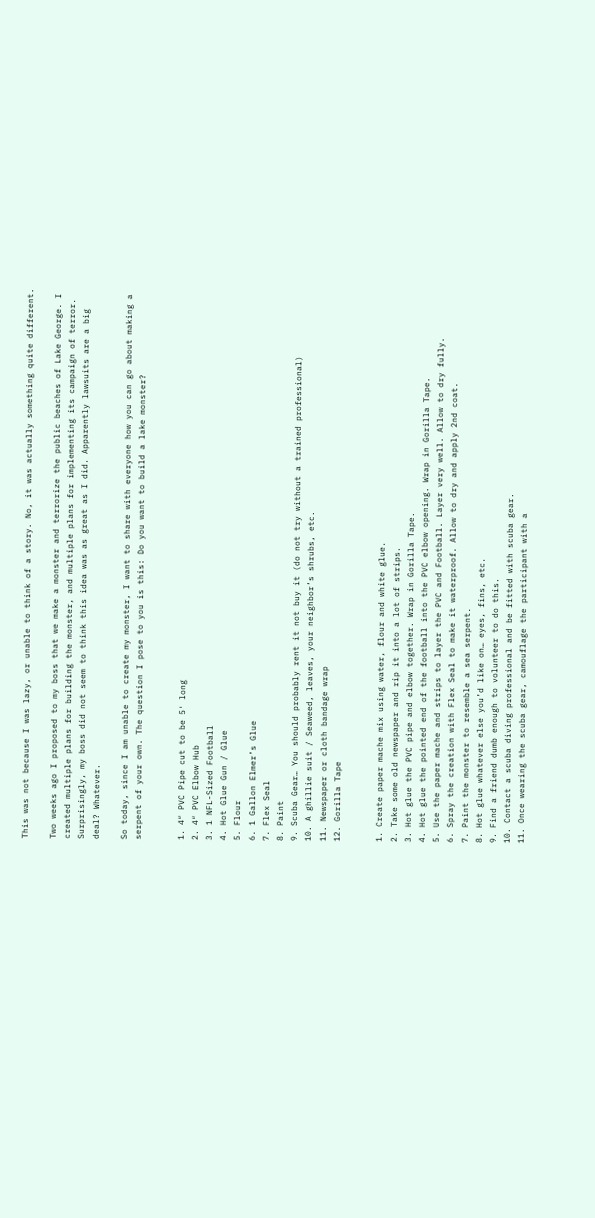This was not because I was lazy, or unable to think of a story. No, it was actually something quite different.

Two weeks ago I proposed to my boss that we make a monster and terrorize the public beaches of Lake George. I created multiple plans for building the monster, and multiple plans for implementing its campaign of terror. Surprisingly, my boss did not seem to think this idea was as great as I did. Apparently lawsuits are a big deal? Whatever.

So today, since I am unable to create my monster, I want to share with everyone how you can go about making a serpent of your own. The question I pose to you is this: Do you want to build a lake monster?


1. 4″ PVC Pipe cut to be 5′ long
2. 4″ PVC Elbow Hub
3. 1 NFL-Sized Football
4. Hot Glue Gun / Glue
5. Flour
6. 1 Gallon Elmer’s Glue
7. Flex Seal
8. Paint
9. Scuba Gear… You should probably rent it not buy it (do not try without a trained professional)
10. A ghillie suit / Seaweed, leaves, your neighbor’s shrubs, etc.
11. Newspaper or cloth bandage wrap
12. Gorilla Tape


1. Create paper mache mix using water, flour and white glue.
2. Take some old newspaper and rip it into a lot of strips.
3. Hot glue the PVC pipe and elbow together. Wrap in Gorilla Tape.
4. Hot glue the pointed end of the football into the PVC elbow opening. Wrap in Gorilla Tape.
5. Use the paper mache and strips to layer the PVC and Football. Layer very well. Allow to dry fully.
6. Spray the creation with Flex Seal to make it waterproof. Allow to dry and apply 2nd coat.
7. Paint the monster to resemble a sea serpent.
8. Hot glue whatever else you’d like on… eyes, fins, etc.
9. Find a friend dumb enough to volunteer to do this.
10. Contact a scuba diving professional and be fitted with scuba gear.
11. Once wearing the scuba gear, camouflage the participant with a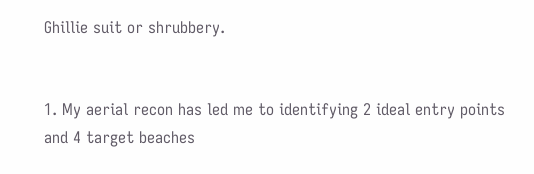Ghillie suit or shrubbery.


1. My aerial recon has led me to identifying 2 ideal entry points and 4 target beaches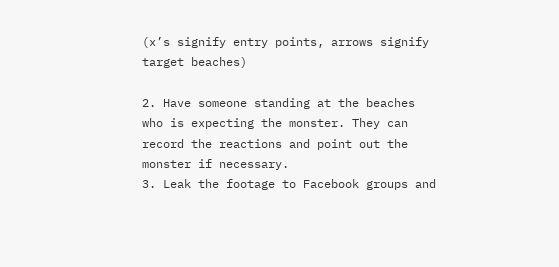(x’s signify entry points, arrows signify target beaches)

2. Have someone standing at the beaches who is expecting the monster. They can record the reactions and point out the monster if necessary.
3. Leak the footage to Facebook groups and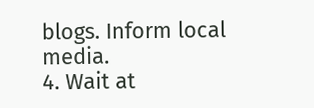blogs. Inform local media.
4. Wait at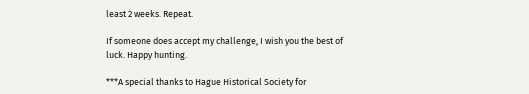least 2 weeks. Repeat.

If someone does accept my challenge, I wish you the best of luck. Happy hunting.

***A special thanks to Hague Historical Society for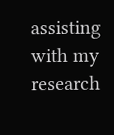assisting with my research